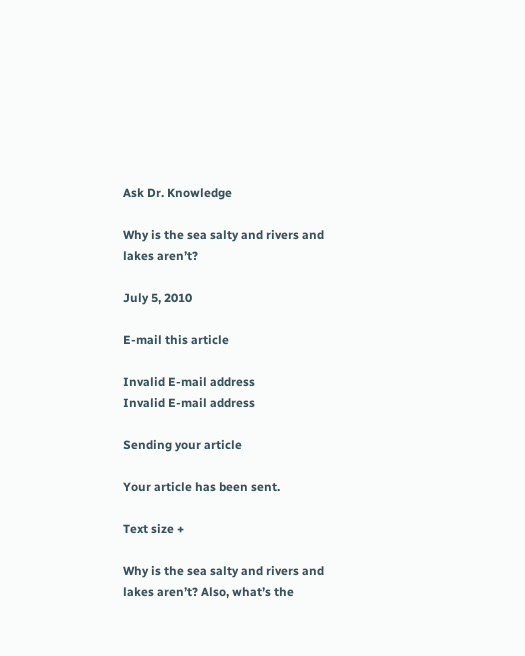Ask Dr. Knowledge

Why is the sea salty and rivers and lakes aren’t?

July 5, 2010

E-mail this article

Invalid E-mail address
Invalid E-mail address

Sending your article

Your article has been sent.

Text size +

Why is the sea salty and rivers and lakes aren’t? Also, what’s the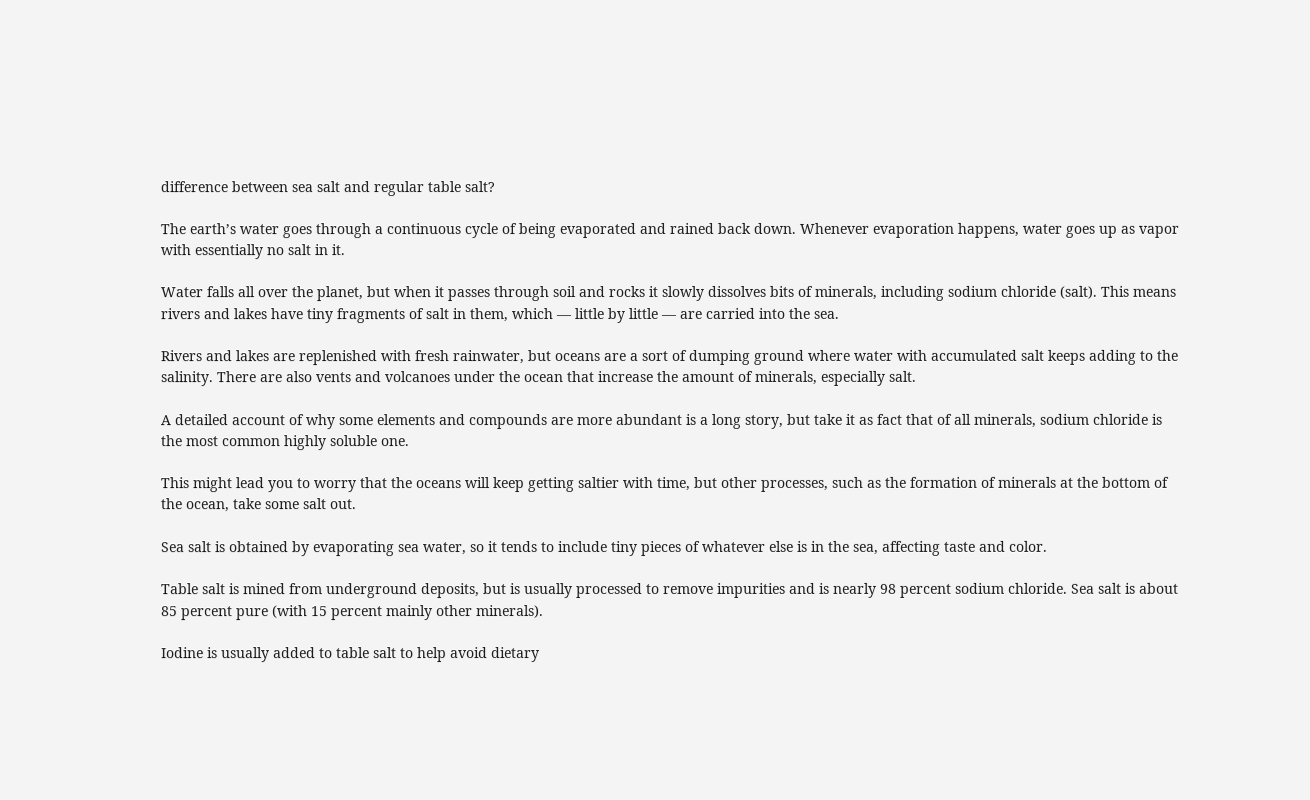difference between sea salt and regular table salt?

The earth’s water goes through a continuous cycle of being evaporated and rained back down. Whenever evaporation happens, water goes up as vapor with essentially no salt in it.

Water falls all over the planet, but when it passes through soil and rocks it slowly dissolves bits of minerals, including sodium chloride (salt). This means rivers and lakes have tiny fragments of salt in them, which — little by little — are carried into the sea.

Rivers and lakes are replenished with fresh rainwater, but oceans are a sort of dumping ground where water with accumulated salt keeps adding to the salinity. There are also vents and volcanoes under the ocean that increase the amount of minerals, especially salt.

A detailed account of why some elements and compounds are more abundant is a long story, but take it as fact that of all minerals, sodium chloride is the most common highly soluble one.

This might lead you to worry that the oceans will keep getting saltier with time, but other processes, such as the formation of minerals at the bottom of the ocean, take some salt out.

Sea salt is obtained by evaporating sea water, so it tends to include tiny pieces of whatever else is in the sea, affecting taste and color.

Table salt is mined from underground deposits, but is usually processed to remove impurities and is nearly 98 percent sodium chloride. Sea salt is about 85 percent pure (with 15 percent mainly other minerals).

Iodine is usually added to table salt to help avoid dietary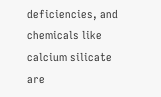deficiencies, and chemicals like calcium silicate are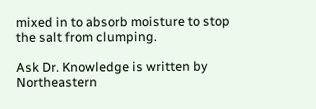mixed in to absorb moisture to stop the salt from clumping.

Ask Dr. Knowledge is written by Northeastern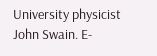University physicist John Swain. E-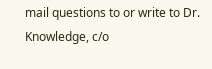mail questions to or write to Dr. Knowledge, c/o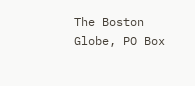The Boston Globe, PO Box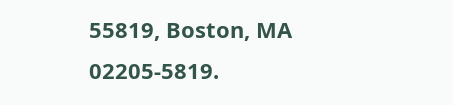55819, Boston, MA 02205-5819.